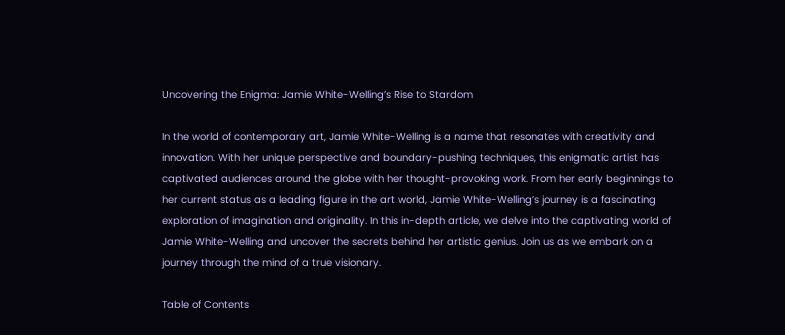Uncovering the Enigma: Jamie White-Welling’s Rise to Stardom

In the world of contemporary art, Jamie White-Welling is a name that resonates with creativity and innovation. With her unique perspective and boundary-pushing techniques, this enigmatic artist has captivated audiences around the globe with her thought-provoking work. From her early beginnings to her current status as a leading figure in the art world, Jamie White-Welling’s journey is a fascinating exploration of imagination and originality. In this in-depth article, we delve into the captivating world of Jamie White-Welling and uncover the secrets behind her artistic genius. Join us as we embark on a journey through the mind of a true visionary.

Table of Contents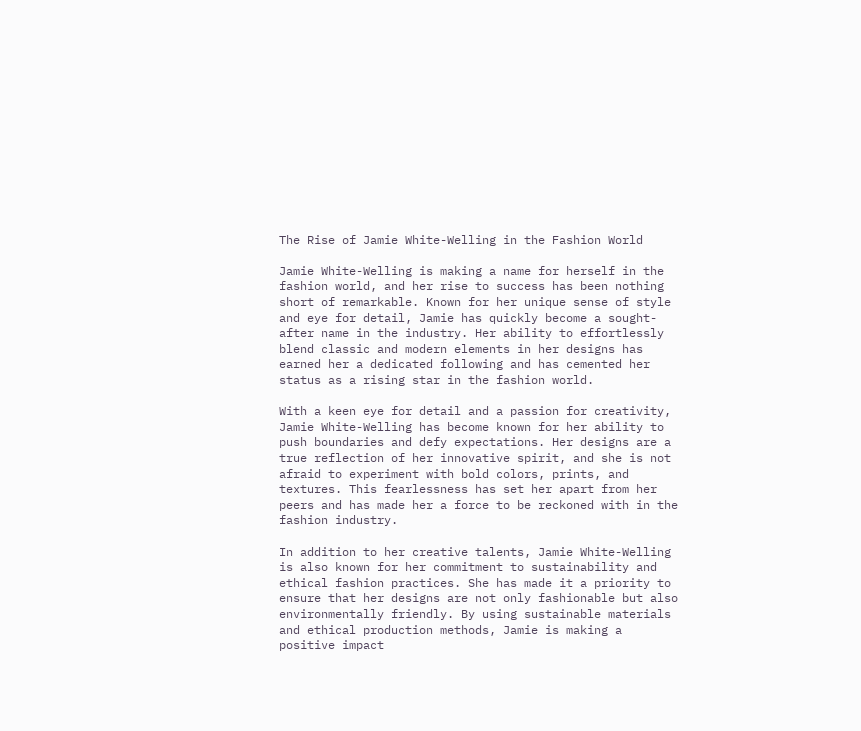The Rise of Jamie White-Welling in the Fashion World

Jamie White-Welling is making a name for herself in the fashion world, and her rise to success has been nothing short of remarkable. Known for her unique sense of style and eye for detail, Jamie has quickly become a sought-after name in the industry. Her ability to effortlessly blend classic and modern elements in her designs has earned her a dedicated following and has cemented her status as a rising star in the fashion world.

With a keen eye for detail and a passion for creativity, Jamie White-Welling has become known for her ability to push boundaries and defy expectations. Her designs are a true reflection of her innovative spirit, and she is not afraid to experiment with bold colors, prints, and textures. This fearlessness has set her apart from her peers and has made her a force to be reckoned with in the fashion industry.

In addition to her creative talents, Jamie White-Welling is also known for her commitment to sustainability and ethical fashion practices. She has made it a priority to ensure that her designs are not only fashionable but also environmentally friendly. By using sustainable materials and ethical production methods, Jamie is making a positive impact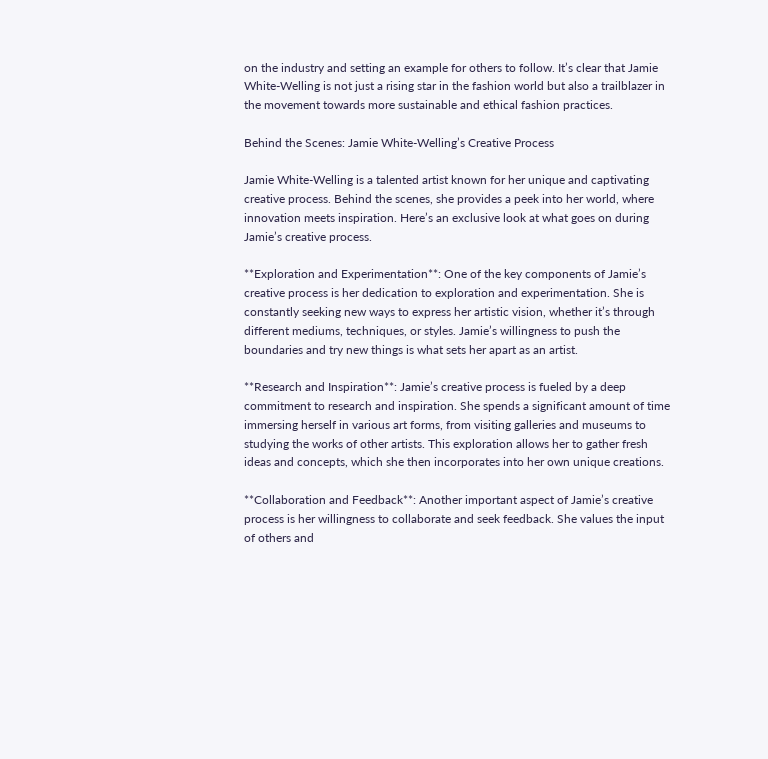on the industry and setting an example for others to follow. It’s clear that Jamie White-Welling is not just a rising star in the fashion world but also a trailblazer in the movement towards more sustainable and ethical fashion practices.

Behind the Scenes: Jamie White-Welling’s Creative Process

Jamie White-Welling is a talented artist known for her unique and captivating creative process. Behind the scenes, she provides a peek into her world, where innovation meets inspiration. Here’s an exclusive look at what goes on during Jamie’s creative process.

**Exploration and Experimentation**: One of the key components of Jamie’s creative process is her dedication to exploration and experimentation. She is constantly seeking new ways to express her artistic vision, whether it’s through different mediums, techniques, or styles. Jamie’s willingness to push the boundaries and try new things is what sets her apart as an artist.

**Research and Inspiration**: Jamie’s creative process is fueled by a deep commitment to research and inspiration. She spends a significant amount of time immersing herself in various art forms, from visiting galleries and museums to studying the works of other artists. This exploration allows her to gather fresh ideas and concepts, which she then incorporates into her own unique creations.

**Collaboration and Feedback**: Another important aspect of Jamie’s creative process is her willingness to collaborate and seek feedback. She values the input of others and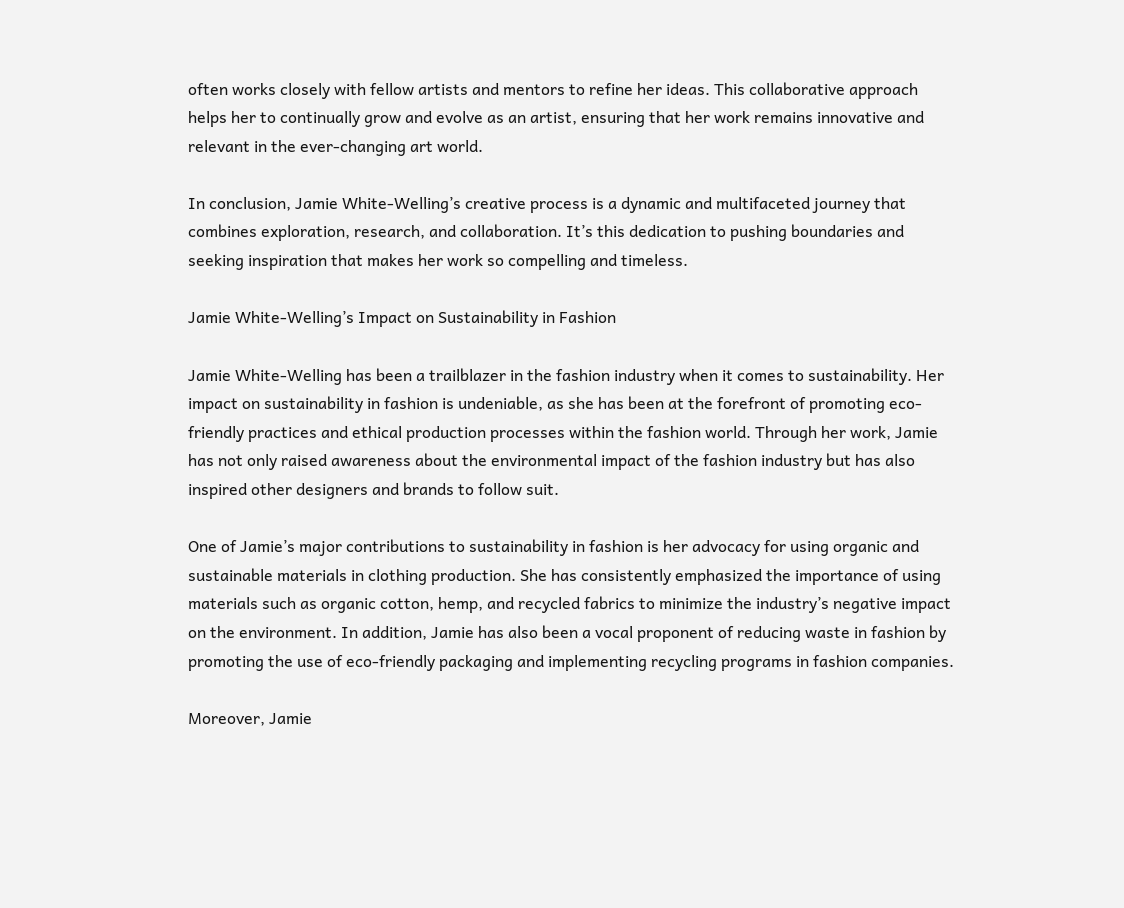often works closely with fellow artists and mentors to refine her ideas. This collaborative approach helps her to continually grow and evolve as an artist, ensuring that her work remains innovative and relevant in the ever-changing art world.

In conclusion, Jamie White-Welling’s creative process is a dynamic and multifaceted journey that combines exploration, research, and collaboration. It’s this dedication to pushing boundaries and seeking inspiration that makes her work so compelling and timeless.

Jamie White-Welling’s Impact on Sustainability in Fashion

Jamie White-Welling has been a trailblazer in the fashion industry when it comes to sustainability. Her impact on sustainability in fashion is undeniable, as she has been at the forefront of promoting eco-friendly practices and ethical production processes within the fashion world. Through her work, Jamie has not only raised awareness about the environmental impact of the fashion industry but has also inspired other designers and brands to follow suit.

One of Jamie’s major contributions to sustainability in fashion is her advocacy for using organic and sustainable materials in clothing production. She has consistently emphasized the importance of using materials such as organic cotton, hemp, and recycled fabrics to minimize the industry’s negative impact on the environment. In addition, Jamie has also been a vocal proponent of reducing waste in fashion by promoting the use of eco-friendly packaging and implementing recycling programs in fashion companies.

Moreover, Jamie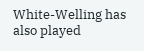White-Welling has also played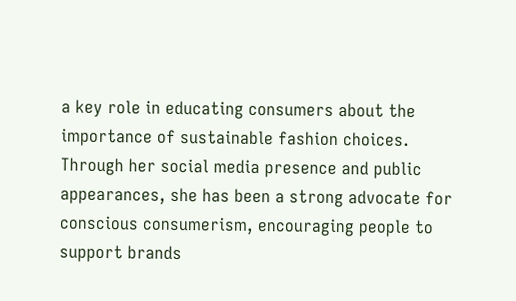a key role in educating consumers about the importance of sustainable fashion choices. Through her social media presence and public appearances, she has been a strong advocate for conscious consumerism, encouraging people to support brands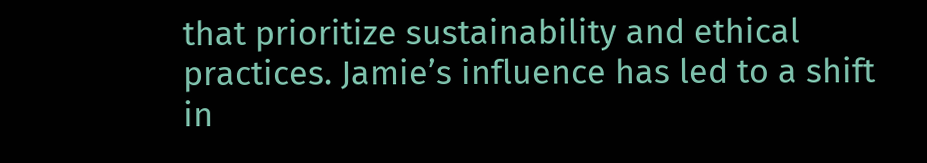that prioritize sustainability and ethical practices. Jamie’s influence has led to a shift in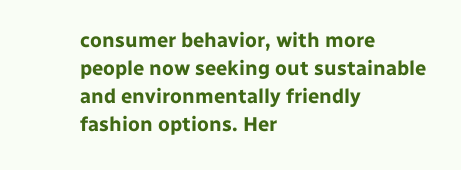consumer behavior, with more people now seeking out sustainable and environmentally friendly fashion options. Her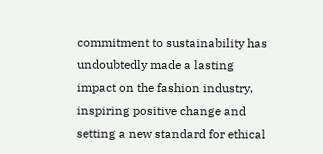commitment to sustainability has undoubtedly made a lasting impact on the fashion industry, inspiring positive change and setting a new standard for ethical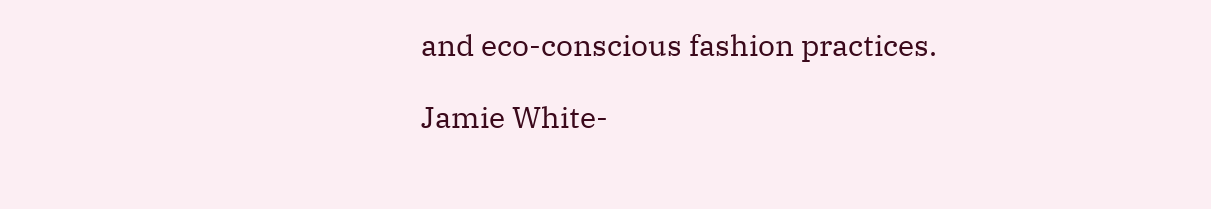and eco-conscious fashion practices.

Jamie White-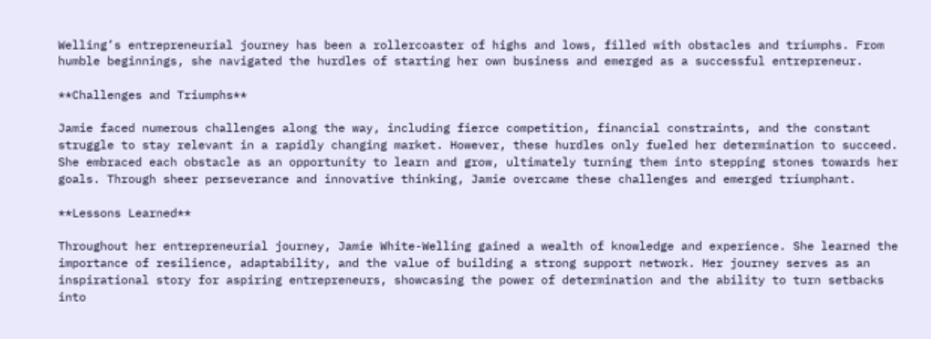Welling’s entrepreneurial journey has been a rollercoaster of highs and lows, filled with obstacles and triumphs. From humble beginnings, she navigated the hurdles of starting her own business and emerged as a successful entrepreneur.

**Challenges and Triumphs**

Jamie faced numerous challenges along the way, including fierce competition, financial constraints, and the constant struggle to stay relevant in a rapidly changing market. However, these hurdles only fueled her determination to succeed. She embraced each obstacle as an opportunity to learn and grow, ultimately turning them into stepping stones towards her goals. Through sheer perseverance and innovative thinking, Jamie overcame these challenges and emerged triumphant.

**Lessons Learned**

Throughout her entrepreneurial journey, Jamie White-Welling gained a wealth of knowledge and experience. She learned the importance of resilience, adaptability, and the value of building a strong support network. Her journey serves as an inspirational story for aspiring entrepreneurs, showcasing the power of determination and the ability to turn setbacks into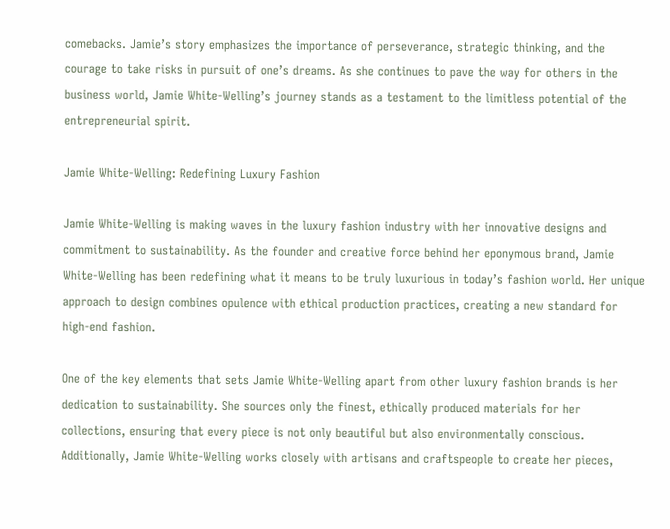comebacks. Jamie’s story emphasizes the importance of perseverance, strategic thinking, and the courage to take risks in pursuit of one’s dreams. As she continues to pave the way for others in the business world, Jamie White-Welling’s journey stands as a testament to the limitless potential of the entrepreneurial spirit.

Jamie White-Welling: Redefining Luxury Fashion

Jamie White-Welling is making waves in the luxury fashion industry with her innovative designs and commitment to sustainability. As the founder and creative force behind her eponymous brand, Jamie White-Welling has been redefining what it means to be truly luxurious in today’s fashion world. Her unique approach to design combines opulence with ethical production practices, creating a new standard for high-end fashion.

One of the key elements that sets Jamie White-Welling apart from other luxury fashion brands is her dedication to sustainability. She sources only the finest, ethically produced materials for her collections, ensuring that every piece is not only beautiful but also environmentally conscious. Additionally, Jamie White-Welling works closely with artisans and craftspeople to create her pieces,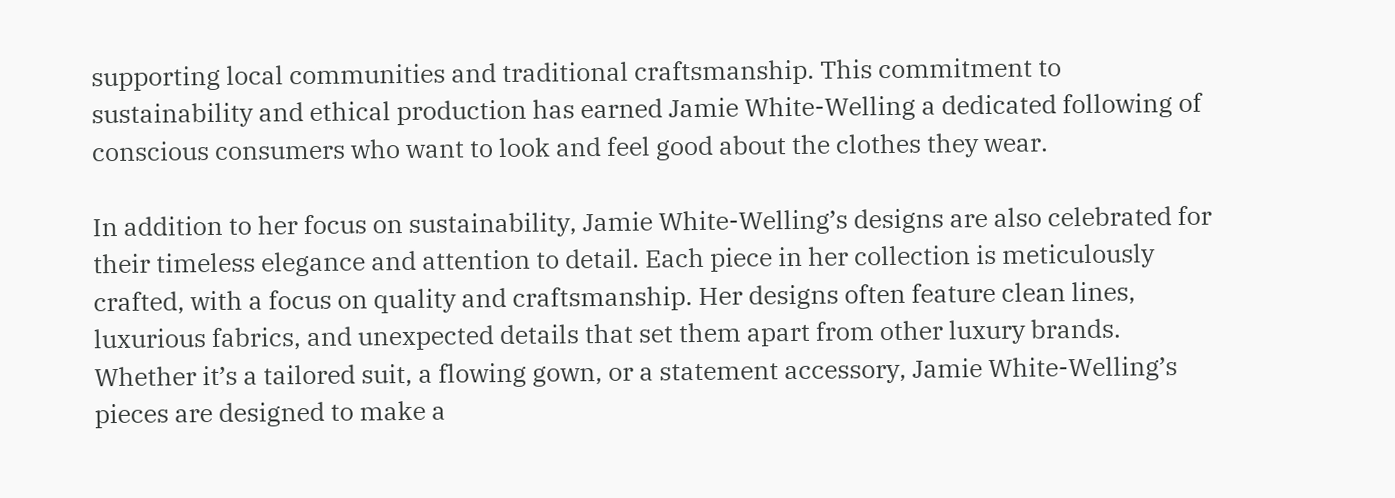supporting local communities and traditional craftsmanship. This commitment to sustainability and ethical production has earned Jamie White-Welling a dedicated following of conscious consumers who want to look and feel good about the clothes they wear.

In addition to her focus on sustainability, Jamie White-Welling’s designs are also celebrated for their timeless elegance and attention to detail. Each piece in her collection is meticulously crafted, with a focus on quality and craftsmanship. Her designs often feature clean lines, luxurious fabrics, and unexpected details that set them apart from other luxury brands. Whether it’s a tailored suit, a flowing gown, or a statement accessory, Jamie White-Welling’s pieces are designed to make a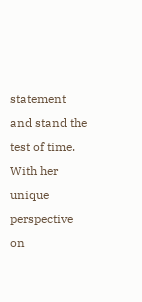statement and stand the test of time. With her unique perspective on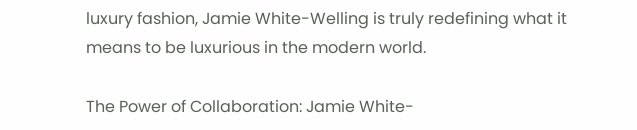luxury fashion, Jamie White-Welling is truly redefining what it means to be luxurious in the modern world.

The Power of Collaboration: Jamie White-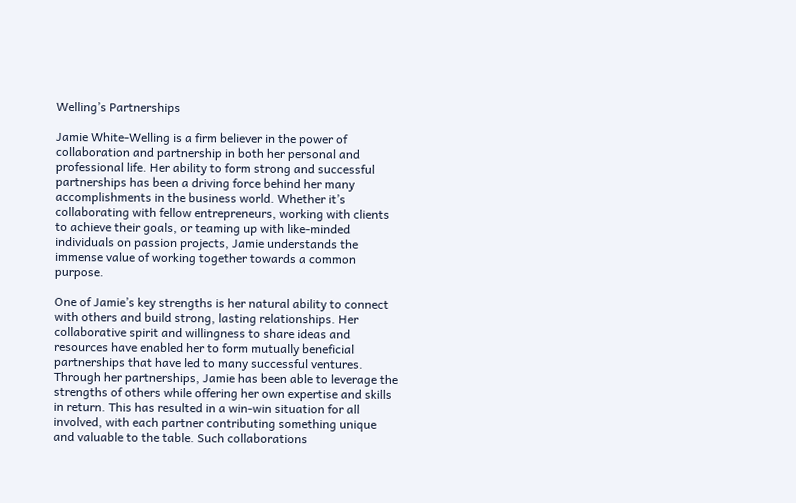Welling’s Partnerships

Jamie White-Welling is a firm believer in the power of collaboration and partnership in both her personal and professional life. Her ability to form strong and successful partnerships has been a driving force behind her many accomplishments in the business world. Whether it’s collaborating with fellow entrepreneurs, working with clients to achieve their goals, or teaming up with like-minded individuals on passion projects, Jamie understands the immense value of working together towards a common purpose.

One of Jamie’s key strengths is her natural ability to connect with others and build strong, lasting relationships. Her collaborative spirit and willingness to share ideas and resources have enabled her to form mutually beneficial partnerships that have led to many successful ventures. Through her partnerships, Jamie has been able to leverage the strengths of others while offering her own expertise and skills in return. This has resulted in a win-win situation for all involved, with each partner contributing something unique and valuable to the table. Such collaborations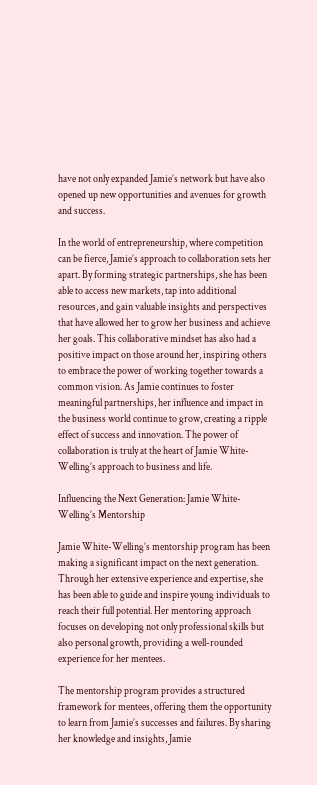have not only expanded Jamie’s network but have also opened up new opportunities and avenues for growth and success.

In the world of entrepreneurship, where competition can be fierce, Jamie’s approach to collaboration sets her apart. By forming strategic partnerships, she has been able to access new markets, tap into additional resources, and gain valuable insights and perspectives that have allowed her to grow her business and achieve her goals. This collaborative mindset has also had a positive impact on those around her, inspiring others to embrace the power of working together towards a common vision. As Jamie continues to foster meaningful partnerships, her influence and impact in the business world continue to grow, creating a ripple effect of success and innovation. The power of collaboration is truly at the heart of Jamie White-Welling’s approach to business and life.

Influencing the Next Generation: Jamie White-Welling’s Mentorship

Jamie White-Welling’s mentorship program has been making a significant impact on the next generation. Through her extensive experience and expertise, she has been able to guide and inspire young individuals to reach their full potential. Her mentoring approach focuses on developing not only professional skills but also personal growth, providing a well-rounded experience for her mentees.

The mentorship program provides a structured framework for mentees, offering them the opportunity to learn from Jamie’s successes and failures. By sharing her knowledge and insights, Jamie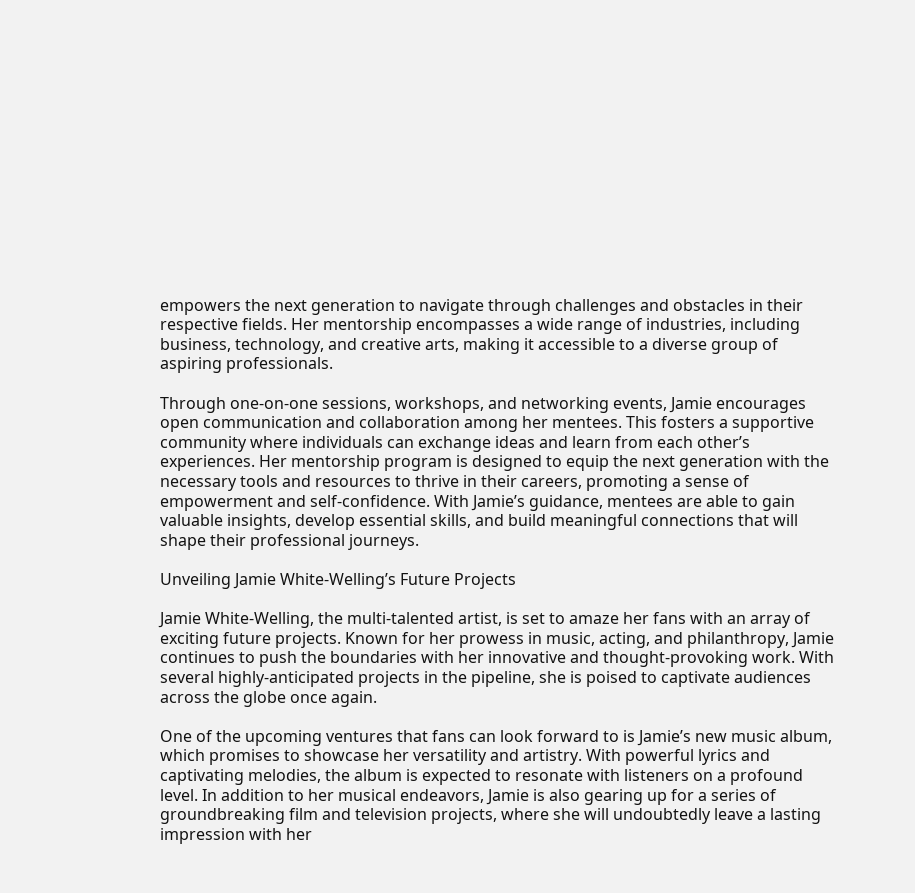empowers the next generation to navigate through challenges and obstacles in their respective fields. Her mentorship encompasses a wide range of industries, including business, technology, and creative arts, making it accessible to a diverse group of aspiring professionals.

Through one-on-one sessions, workshops, and networking events, Jamie encourages open communication and collaboration among her mentees. This fosters a supportive community where individuals can exchange ideas and learn from each other’s experiences. Her mentorship program is designed to equip the next generation with the necessary tools and resources to thrive in their careers, promoting a sense of empowerment and self-confidence. With Jamie’s guidance, mentees are able to gain valuable insights, develop essential skills, and build meaningful connections that will shape their professional journeys.

Unveiling Jamie White-Welling’s Future Projects

Jamie White-Welling, the multi-talented artist, is set to amaze her fans with an array of exciting future projects. Known for her prowess in music, acting, and philanthropy, Jamie continues to push the boundaries with her innovative and thought-provoking work. With several highly-anticipated projects in the pipeline, she is poised to captivate audiences across the globe once again.

One of the upcoming ventures that fans can look forward to is Jamie’s new music album, which promises to showcase her versatility and artistry. With powerful lyrics and captivating melodies, the album is expected to resonate with listeners on a profound level. In addition to her musical endeavors, Jamie is also gearing up for a series of groundbreaking film and television projects, where she will undoubtedly leave a lasting impression with her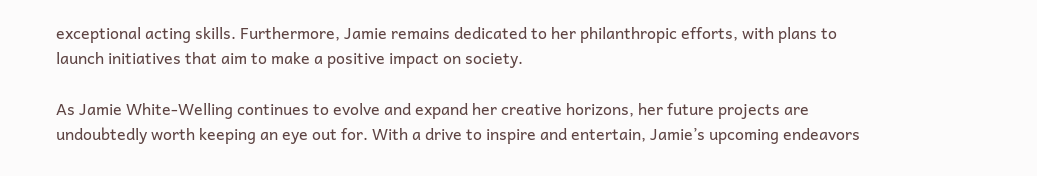exceptional acting skills. Furthermore, Jamie remains dedicated to her philanthropic efforts, with plans to launch initiatives that aim to make a positive impact on society.

As Jamie White-Welling continues to evolve and expand her creative horizons, her future projects are undoubtedly worth keeping an eye out for. With a drive to inspire and entertain, Jamie’s upcoming endeavors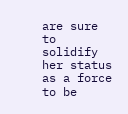are sure to solidify her status as a force to be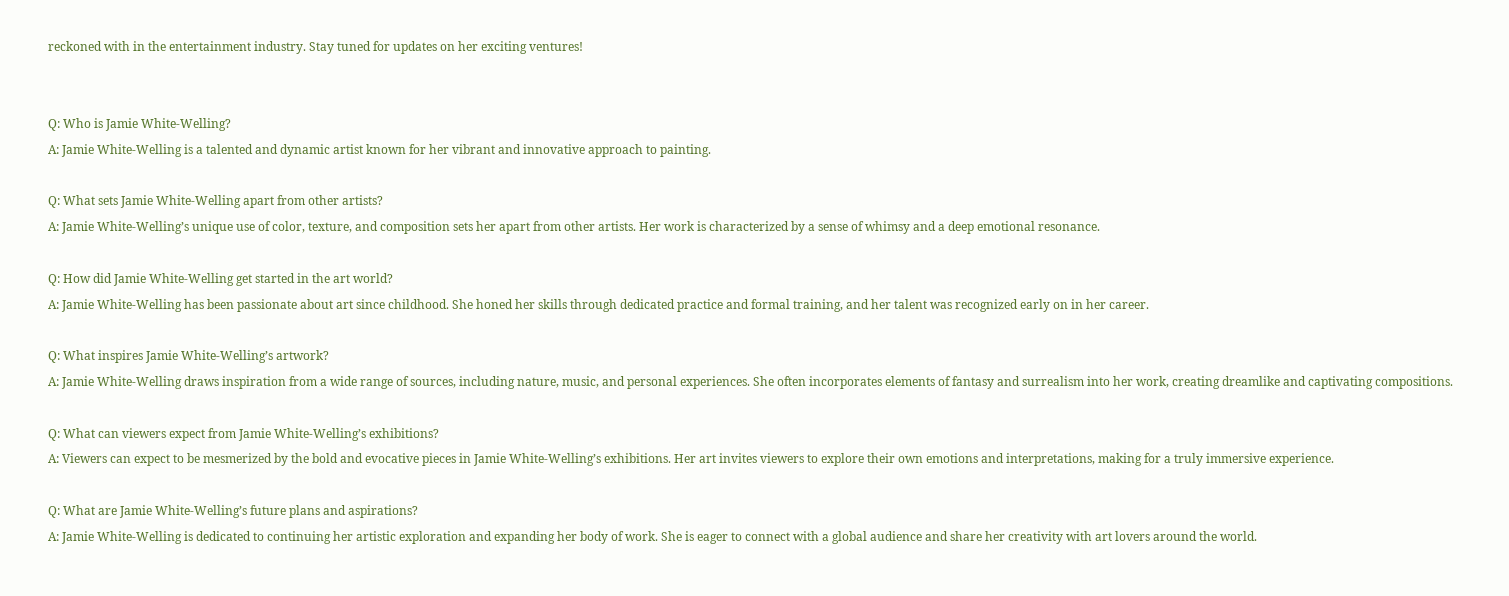reckoned with in the entertainment industry. Stay tuned for updates on her exciting ventures!


Q: Who is Jamie White-Welling?
A: Jamie White-Welling is a talented and dynamic artist known for her vibrant and innovative approach to painting.

Q: What sets Jamie White-Welling apart from other artists?
A: Jamie White-Welling’s unique use of color, texture, and composition sets her apart from other artists. Her work is characterized by a sense of whimsy and a deep emotional resonance.

Q: How did Jamie White-Welling get started in the art world?
A: Jamie White-Welling has been passionate about art since childhood. She honed her skills through dedicated practice and formal training, and her talent was recognized early on in her career.

Q: What inspires Jamie White-Welling’s artwork?
A: Jamie White-Welling draws inspiration from a wide range of sources, including nature, music, and personal experiences. She often incorporates elements of fantasy and surrealism into her work, creating dreamlike and captivating compositions.

Q: What can viewers expect from Jamie White-Welling’s exhibitions?
A: Viewers can expect to be mesmerized by the bold and evocative pieces in Jamie White-Welling’s exhibitions. Her art invites viewers to explore their own emotions and interpretations, making for a truly immersive experience.

Q: What are Jamie White-Welling’s future plans and aspirations?
A: Jamie White-Welling is dedicated to continuing her artistic exploration and expanding her body of work. She is eager to connect with a global audience and share her creativity with art lovers around the world.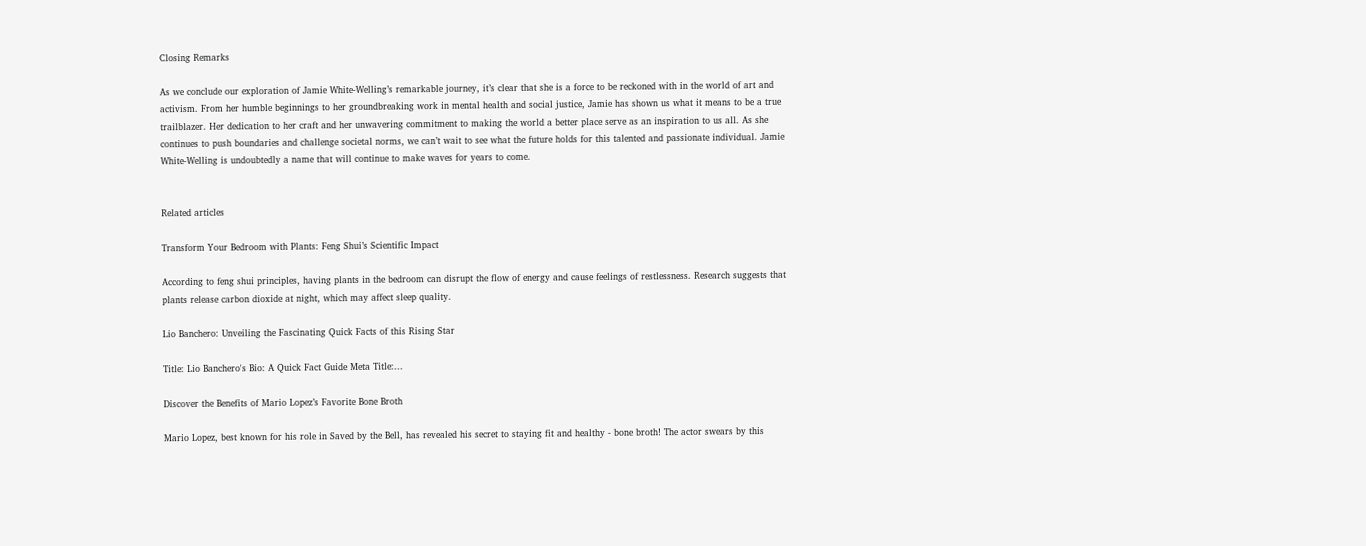Closing Remarks

As we conclude our exploration of Jamie White-Welling’s remarkable journey, it’s clear that she is a force to be reckoned with in the world of art and activism. From her humble beginnings to her groundbreaking work in mental health and social justice, Jamie has shown us what it means to be a true trailblazer. Her dedication to her craft and her unwavering commitment to making the world a better place serve as an inspiration to us all. As she continues to push boundaries and challenge societal norms, we can’t wait to see what the future holds for this talented and passionate individual. Jamie White-Welling is undoubtedly a name that will continue to make waves for years to come.


Related articles

Transform Your Bedroom with Plants: Feng Shui’s Scientific Impact

According to feng shui principles, having plants in the bedroom can disrupt the flow of energy and cause feelings of restlessness. Research suggests that plants release carbon dioxide at night, which may affect sleep quality.

Lio Banchero: Unveiling the Fascinating Quick Facts of this Rising Star

Title: Lio Banchero's Bio: A Quick Fact Guide Meta Title:...

Discover the Benefits of Mario Lopez’s Favorite Bone Broth

Mario Lopez, best known for his role in Saved by the Bell, has revealed his secret to staying fit and healthy - bone broth! The actor swears by this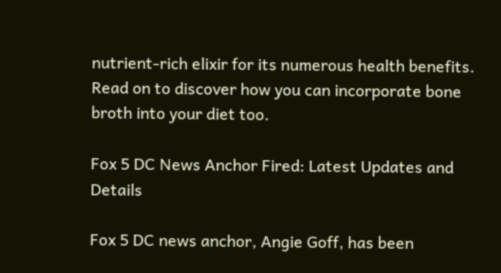nutrient-rich elixir for its numerous health benefits. Read on to discover how you can incorporate bone broth into your diet too.

Fox 5 DC News Anchor Fired: Latest Updates and Details

Fox 5 DC news anchor, Angie Goff, has been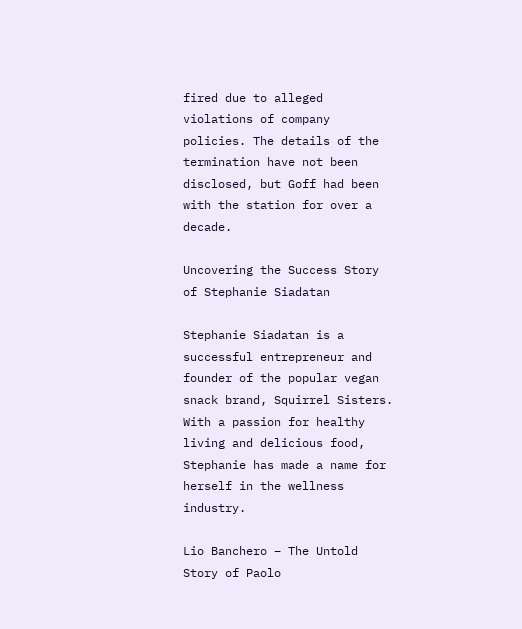fired due to alleged violations of company policies. The details of the termination have not been disclosed, but Goff had been with the station for over a decade.

Uncovering the Success Story of Stephanie Siadatan

Stephanie Siadatan is a successful entrepreneur and founder of the popular vegan snack brand, Squirrel Sisters. With a passion for healthy living and delicious food, Stephanie has made a name for herself in the wellness industry.

Lio Banchero – The Untold Story of Paolo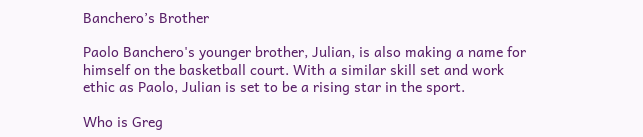Banchero’s Brother

Paolo Banchero's younger brother, Julian, is also making a name for himself on the basketball court. With a similar skill set and work ethic as Paolo, Julian is set to be a rising star in the sport.

Who is Greg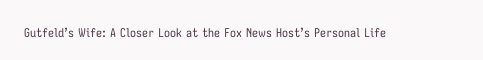Gutfeld’s Wife: A Closer Look at the Fox News Host’s Personal Life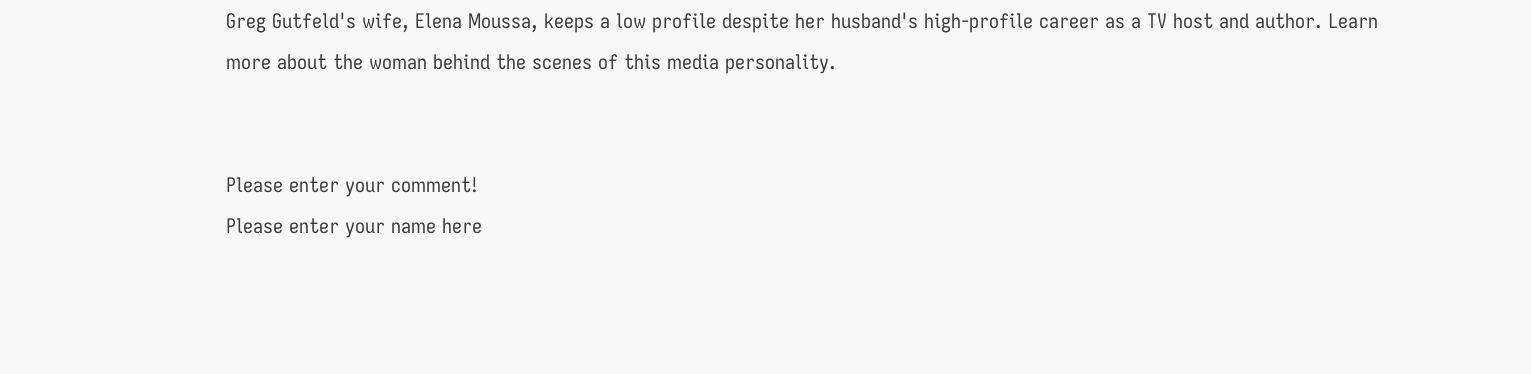Greg Gutfeld's wife, Elena Moussa, keeps a low profile despite her husband's high-profile career as a TV host and author. Learn more about the woman behind the scenes of this media personality.


Please enter your comment!
Please enter your name here